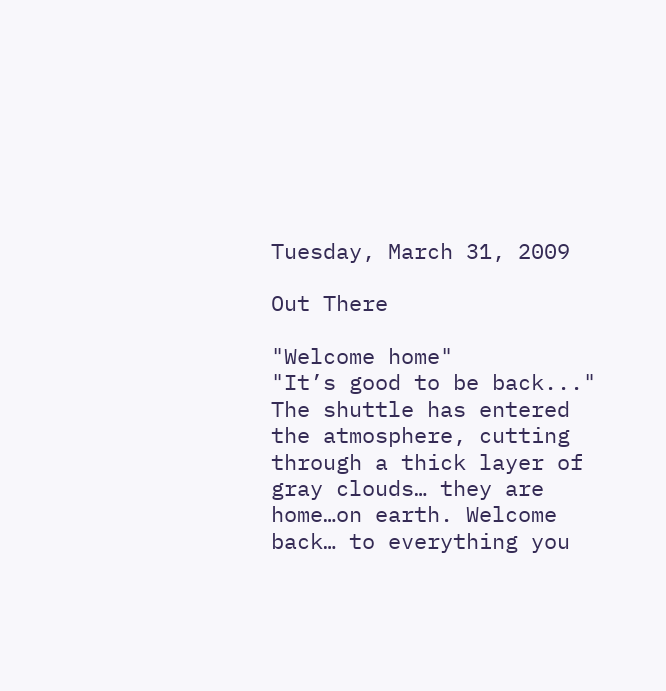Tuesday, March 31, 2009

Out There

"Welcome home"
"It’s good to be back..."
The shuttle has entered the atmosphere, cutting through a thick layer of gray clouds… they are home…on earth. Welcome back… to everything you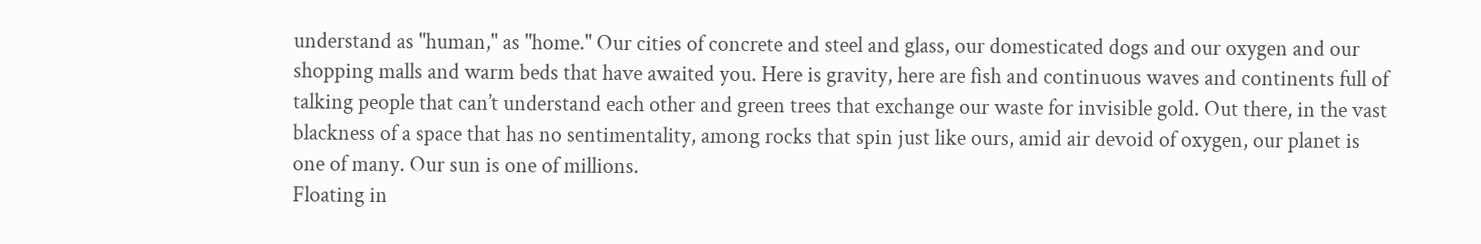understand as "human," as "home." Our cities of concrete and steel and glass, our domesticated dogs and our oxygen and our shopping malls and warm beds that have awaited you. Here is gravity, here are fish and continuous waves and continents full of talking people that can’t understand each other and green trees that exchange our waste for invisible gold. Out there, in the vast blackness of a space that has no sentimentality, among rocks that spin just like ours, amid air devoid of oxygen, our planet is one of many. Our sun is one of millions.
Floating in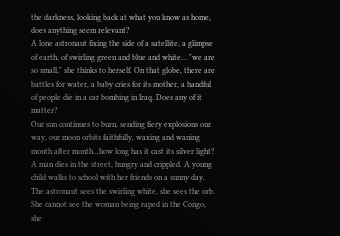the darkness, looking back at what you know as home, does anything seem relevant?
A lone astronaut fixing the side of a satellite, a glimpse of earth, of swirling green and blue and white… "we are so small," she thinks to herself. On that globe, there are battles for water, a baby cries for its mother, a handful of people die in a car bombing in Iraq. Does any of it matter?
Our sun continues to burn, sending fiery explosions our way, our moon orbits faithfully, waxing and waning month after month...how long has it cast its silver light? A man dies in the street, hungry and crippled. A young child walks to school with her friends on a sunny day.
The astronaut sees the swirling white, she sees the orb. She cannot see the woman being raped in the Congo, she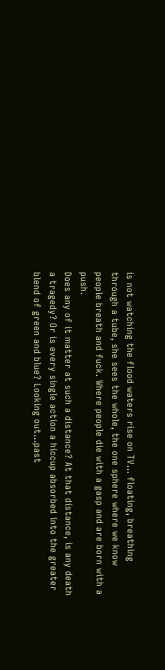is not watching the flood waters rise on TV… floating, breathing through a tube, she sees the whole, the one sphere where we know people breath and fuck. Where people die with a gasp and are born with a push.
Does any of it matter at such a distance? At that distance, is any death a tragedy? Or is every single action a hiccup absorbed into the greater blend of green and blue? Looking out…past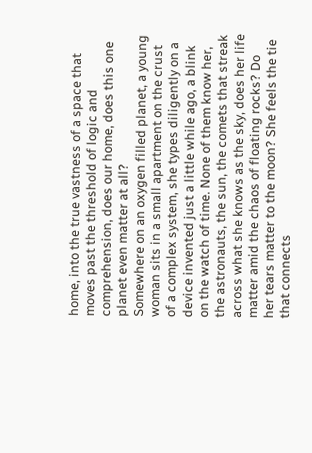home, into the true vastness of a space that moves past the threshold of logic and comprehension, does our home, does this one planet even matter at all?
Somewhere on an oxygen filled planet, a young woman sits in a small apartment on the crust of a complex system, she types diligently on a device invented just a little while ago, a blink on the watch of time. None of them know her, the astronauts, the sun, the comets that streak across what she knows as the sky, does her life matter amid the chaos of floating rocks? Do her tears matter to the moon? She feels the tie that connects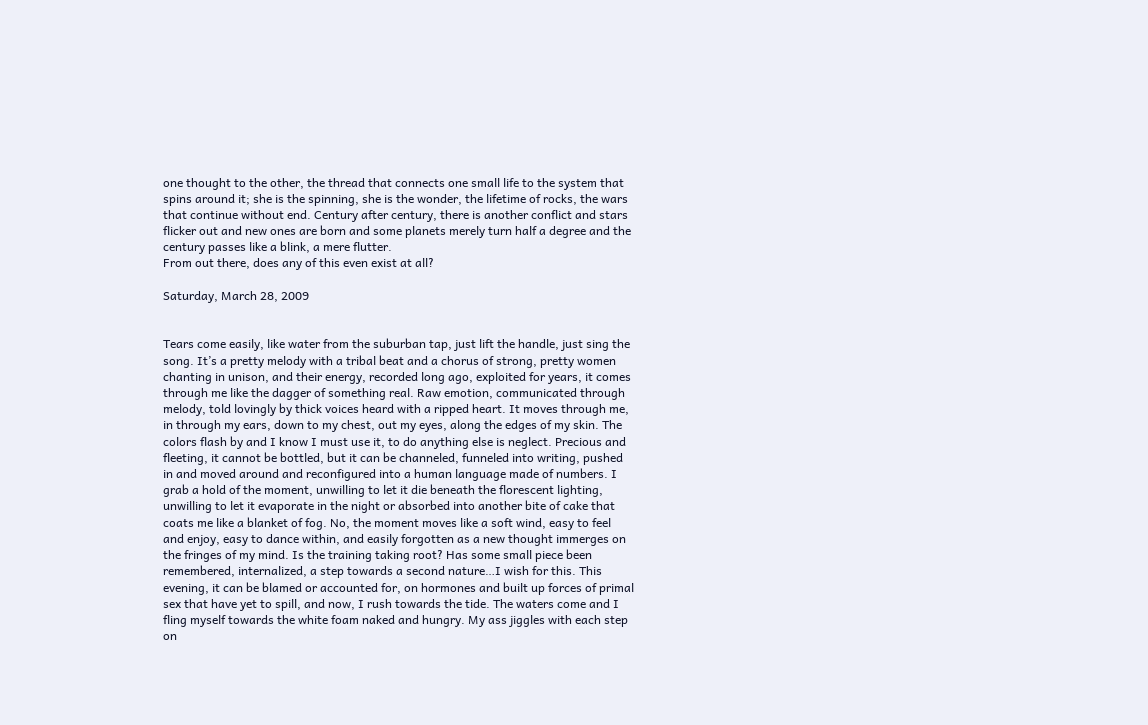one thought to the other, the thread that connects one small life to the system that spins around it; she is the spinning, she is the wonder, the lifetime of rocks, the wars that continue without end. Century after century, there is another conflict and stars flicker out and new ones are born and some planets merely turn half a degree and the century passes like a blink, a mere flutter.
From out there, does any of this even exist at all?

Saturday, March 28, 2009


Tears come easily, like water from the suburban tap, just lift the handle, just sing the song. It’s a pretty melody with a tribal beat and a chorus of strong, pretty women chanting in unison, and their energy, recorded long ago, exploited for years, it comes through me like the dagger of something real. Raw emotion, communicated through melody, told lovingly by thick voices heard with a ripped heart. It moves through me, in through my ears, down to my chest, out my eyes, along the edges of my skin. The colors flash by and I know I must use it, to do anything else is neglect. Precious and fleeting, it cannot be bottled, but it can be channeled, funneled into writing, pushed in and moved around and reconfigured into a human language made of numbers. I grab a hold of the moment, unwilling to let it die beneath the florescent lighting, unwilling to let it evaporate in the night or absorbed into another bite of cake that coats me like a blanket of fog. No, the moment moves like a soft wind, easy to feel and enjoy, easy to dance within, and easily forgotten as a new thought immerges on the fringes of my mind. Is the training taking root? Has some small piece been remembered, internalized, a step towards a second nature…I wish for this. This evening, it can be blamed or accounted for, on hormones and built up forces of primal sex that have yet to spill, and now, I rush towards the tide. The waters come and I fling myself towards the white foam naked and hungry. My ass jiggles with each step on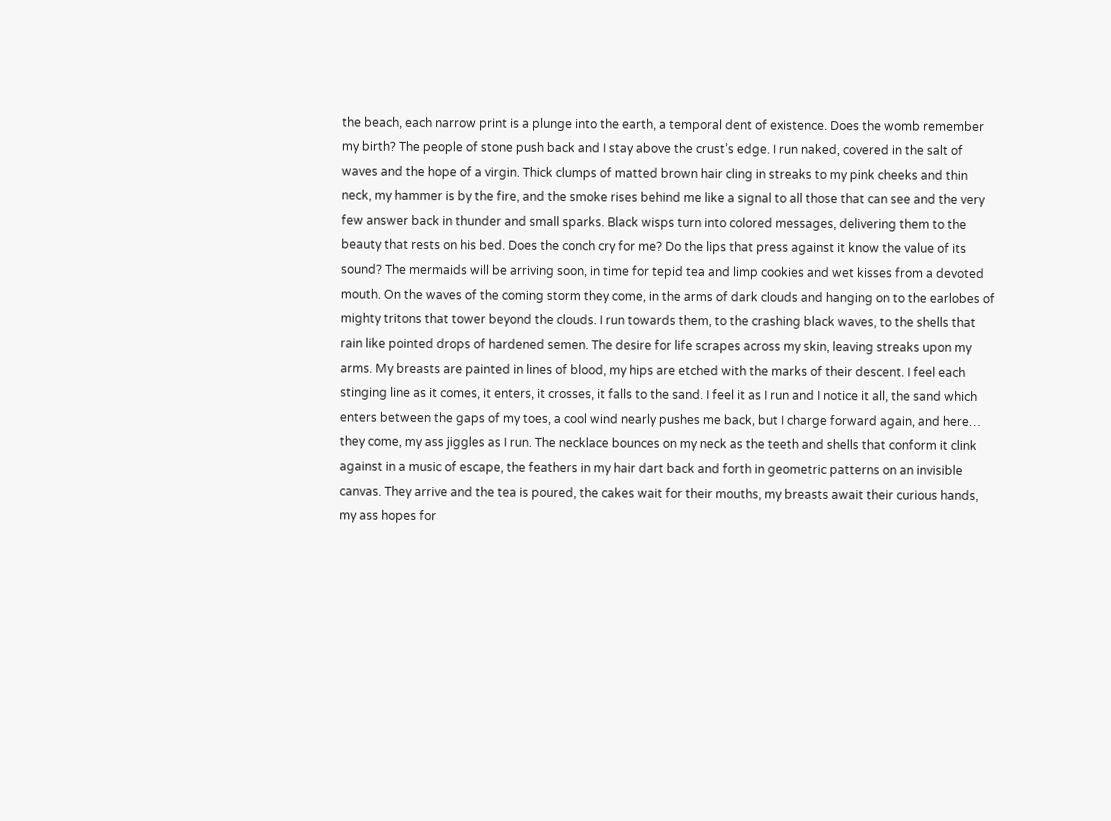the beach, each narrow print is a plunge into the earth, a temporal dent of existence. Does the womb remember my birth? The people of stone push back and I stay above the crust’s edge. I run naked, covered in the salt of waves and the hope of a virgin. Thick clumps of matted brown hair cling in streaks to my pink cheeks and thin neck, my hammer is by the fire, and the smoke rises behind me like a signal to all those that can see and the very few answer back in thunder and small sparks. Black wisps turn into colored messages, delivering them to the beauty that rests on his bed. Does the conch cry for me? Do the lips that press against it know the value of its sound? The mermaids will be arriving soon, in time for tepid tea and limp cookies and wet kisses from a devoted mouth. On the waves of the coming storm they come, in the arms of dark clouds and hanging on to the earlobes of mighty tritons that tower beyond the clouds. I run towards them, to the crashing black waves, to the shells that rain like pointed drops of hardened semen. The desire for life scrapes across my skin, leaving streaks upon my arms. My breasts are painted in lines of blood, my hips are etched with the marks of their descent. I feel each stinging line as it comes, it enters, it crosses, it falls to the sand. I feel it as I run and I notice it all, the sand which enters between the gaps of my toes, a cool wind nearly pushes me back, but I charge forward again, and here… they come, my ass jiggles as I run. The necklace bounces on my neck as the teeth and shells that conform it clink against in a music of escape, the feathers in my hair dart back and forth in geometric patterns on an invisible canvas. They arrive and the tea is poured, the cakes wait for their mouths, my breasts await their curious hands, my ass hopes for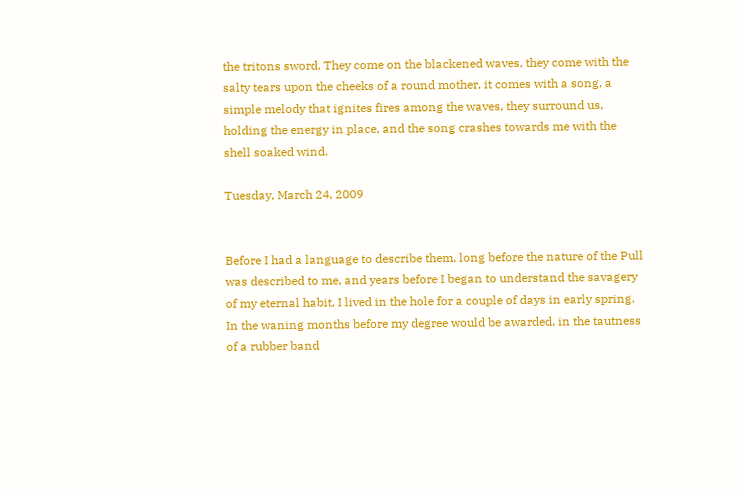the tritons sword. They come on the blackened waves, they come with the salty tears upon the cheeks of a round mother, it comes with a song, a simple melody that ignites fires among the waves, they surround us, holding the energy in place, and the song crashes towards me with the shell soaked wind.

Tuesday, March 24, 2009


Before I had a language to describe them, long before the nature of the Pull was described to me, and years before I began to understand the savagery of my eternal habit, I lived in the hole for a couple of days in early spring. In the waning months before my degree would be awarded, in the tautness of a rubber band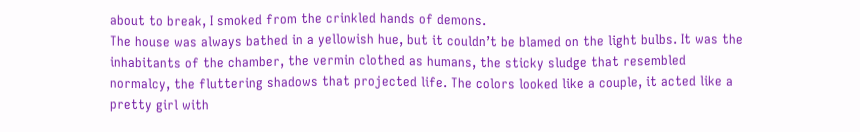about to break, I smoked from the crinkled hands of demons.
The house was always bathed in a yellowish hue, but it couldn’t be blamed on the light bulbs. It was the inhabitants of the chamber, the vermin clothed as humans, the sticky sludge that resembled normalcy, the fluttering shadows that projected life. The colors looked like a couple, it acted like a pretty girl with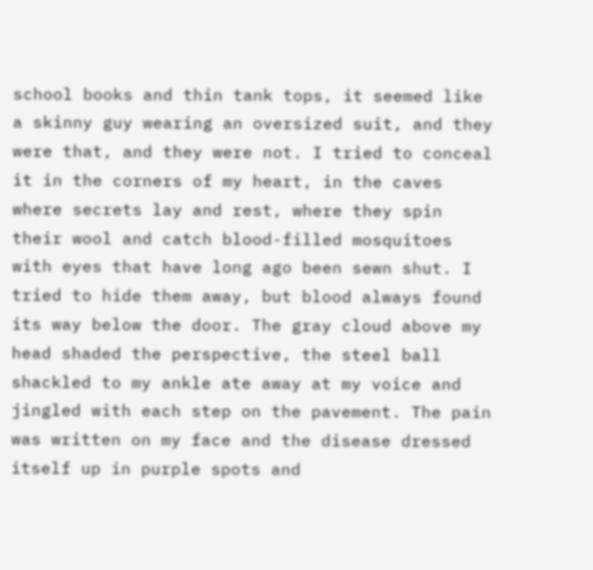school books and thin tank tops, it seemed like a skinny guy wearing an oversized suit, and they were that, and they were not. I tried to conceal it in the corners of my heart, in the caves where secrets lay and rest, where they spin their wool and catch blood-filled mosquitoes with eyes that have long ago been sewn shut. I tried to hide them away, but blood always found its way below the door. The gray cloud above my head shaded the perspective, the steel ball shackled to my ankle ate away at my voice and jingled with each step on the pavement. The pain was written on my face and the disease dressed itself up in purple spots and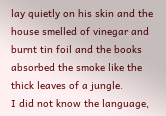lay quietly on his skin and the house smelled of vinegar and burnt tin foil and the books absorbed the smoke like the thick leaves of a jungle.
I did not know the language,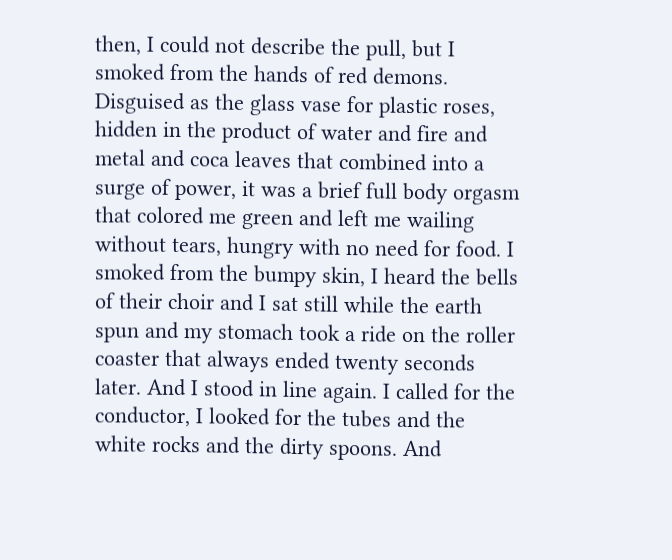then, I could not describe the pull, but I smoked from the hands of red demons. Disguised as the glass vase for plastic roses, hidden in the product of water and fire and metal and coca leaves that combined into a surge of power, it was a brief full body orgasm that colored me green and left me wailing without tears, hungry with no need for food. I smoked from the bumpy skin, I heard the bells of their choir and I sat still while the earth spun and my stomach took a ride on the roller coaster that always ended twenty seconds later. And I stood in line again. I called for the conductor, I looked for the tubes and the white rocks and the dirty spoons. And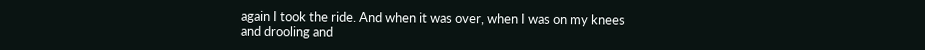again I took the ride. And when it was over, when I was on my knees and drooling and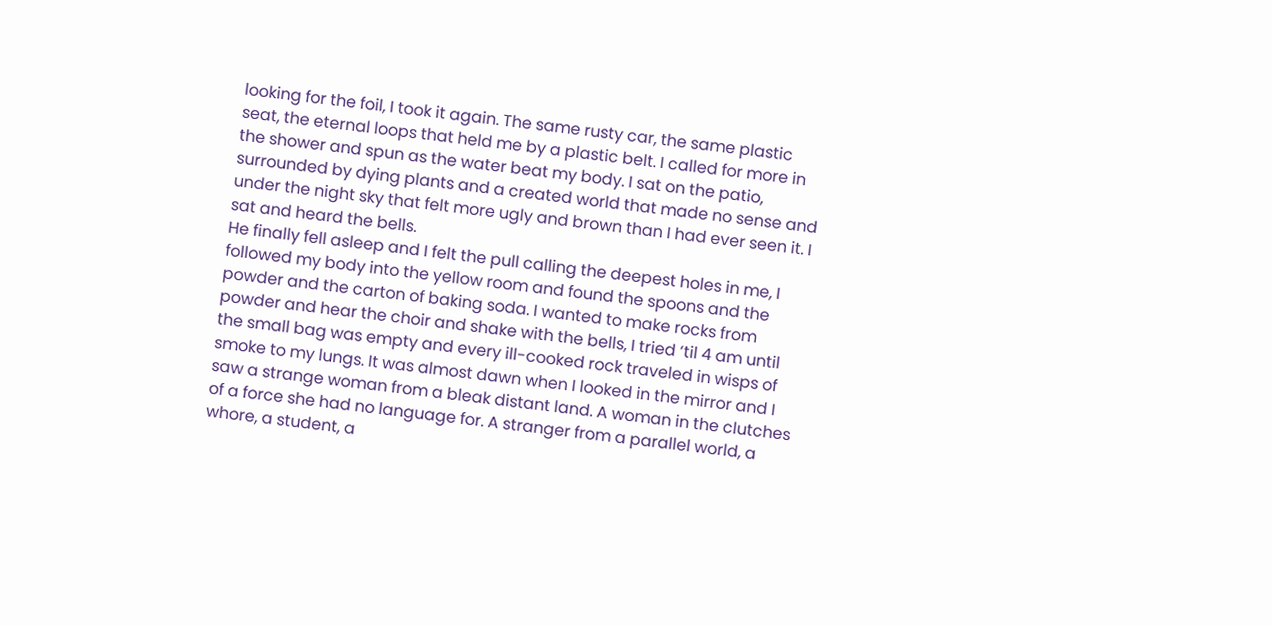looking for the foil, I took it again. The same rusty car, the same plastic seat, the eternal loops that held me by a plastic belt. I called for more in the shower and spun as the water beat my body. I sat on the patio, surrounded by dying plants and a created world that made no sense and under the night sky that felt more ugly and brown than I had ever seen it. I sat and heard the bells.
He finally fell asleep and I felt the pull calling the deepest holes in me, I followed my body into the yellow room and found the spoons and the powder and the carton of baking soda. I wanted to make rocks from powder and hear the choir and shake with the bells, I tried ‘til 4 am until the small bag was empty and every ill-cooked rock traveled in wisps of smoke to my lungs. It was almost dawn when I looked in the mirror and I saw a strange woman from a bleak distant land. A woman in the clutches of a force she had no language for. A stranger from a parallel world, a whore, a student, a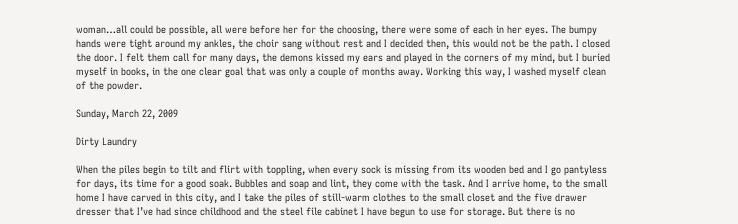woman…all could be possible, all were before her for the choosing, there were some of each in her eyes. The bumpy hands were tight around my ankles, the choir sang without rest and I decided then, this would not be the path. I closed the door. I felt them call for many days, the demons kissed my ears and played in the corners of my mind, but I buried myself in books, in the one clear goal that was only a couple of months away. Working this way, I washed myself clean of the powder.

Sunday, March 22, 2009

Dirty Laundry

When the piles begin to tilt and flirt with toppling, when every sock is missing from its wooden bed and I go pantyless for days, its time for a good soak. Bubbles and soap and lint, they come with the task. And I arrive home, to the small home I have carved in this city, and I take the piles of still-warm clothes to the small closet and the five drawer dresser that I’ve had since childhood and the steel file cabinet I have begun to use for storage. But there is no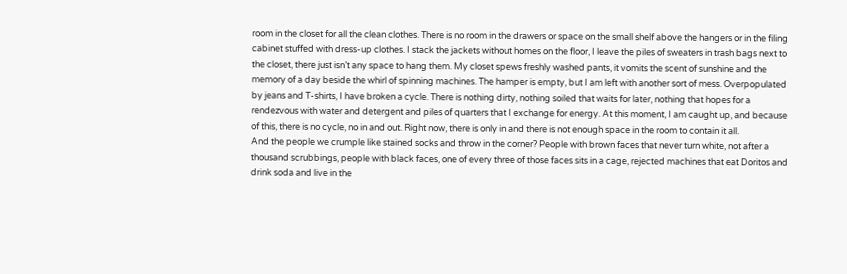room in the closet for all the clean clothes. There is no room in the drawers or space on the small shelf above the hangers or in the filing cabinet stuffed with dress-up clothes. I stack the jackets without homes on the floor, I leave the piles of sweaters in trash bags next to the closet, there just isn’t any space to hang them. My closet spews freshly washed pants, it vomits the scent of sunshine and the memory of a day beside the whirl of spinning machines. The hamper is empty, but I am left with another sort of mess. Overpopulated by jeans and T-shirts, I have broken a cycle. There is nothing dirty, nothing soiled that waits for later, nothing that hopes for a rendezvous with water and detergent and piles of quarters that I exchange for energy. At this moment, I am caught up, and because of this, there is no cycle, no in and out. Right now, there is only in and there is not enough space in the room to contain it all.
And the people we crumple like stained socks and throw in the corner? People with brown faces that never turn white, not after a thousand scrubbings, people with black faces, one of every three of those faces sits in a cage, rejected machines that eat Doritos and drink soda and live in the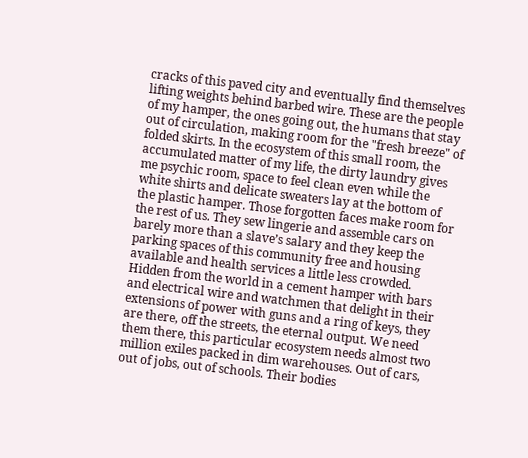cracks of this paved city and eventually find themselves lifting weights behind barbed wire. These are the people of my hamper, the ones going out, the humans that stay out of circulation, making room for the "fresh breeze" of folded skirts. In the ecosystem of this small room, the accumulated matter of my life, the dirty laundry gives me psychic room, space to feel clean even while the white shirts and delicate sweaters lay at the bottom of the plastic hamper. Those forgotten faces make room for the rest of us. They sew lingerie and assemble cars on barely more than a slave’s salary and they keep the parking spaces of this community free and housing available and health services a little less crowded. Hidden from the world in a cement hamper with bars and electrical wire and watchmen that delight in their extensions of power with guns and a ring of keys, they are there, off the streets, the eternal output. We need them there, this particular ecosystem needs almost two million exiles packed in dim warehouses. Out of cars, out of jobs, out of schools. Their bodies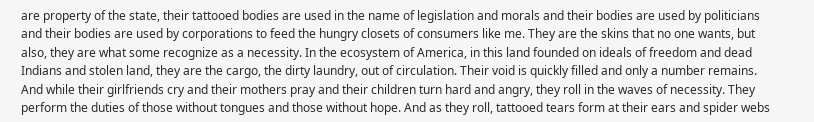are property of the state, their tattooed bodies are used in the name of legislation and morals and their bodies are used by politicians and their bodies are used by corporations to feed the hungry closets of consumers like me. They are the skins that no one wants, but also, they are what some recognize as a necessity. In the ecosystem of America, in this land founded on ideals of freedom and dead Indians and stolen land, they are the cargo, the dirty laundry, out of circulation. Their void is quickly filled and only a number remains. And while their girlfriends cry and their mothers pray and their children turn hard and angry, they roll in the waves of necessity. They perform the duties of those without tongues and those without hope. And as they roll, tattooed tears form at their ears and spider webs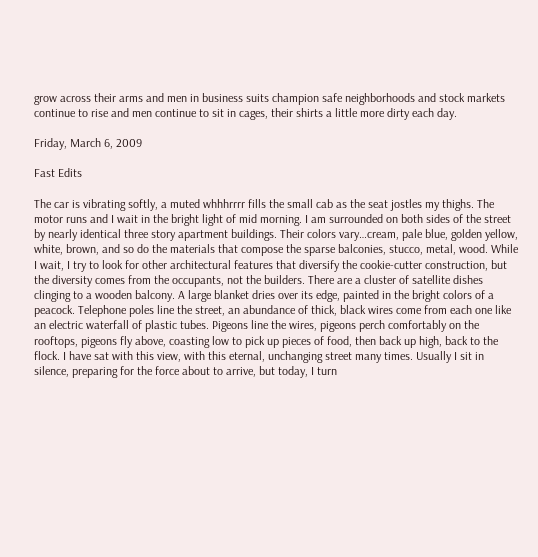grow across their arms and men in business suits champion safe neighborhoods and stock markets continue to rise and men continue to sit in cages, their shirts a little more dirty each day.

Friday, March 6, 2009

Fast Edits

The car is vibrating softly, a muted whhhrrrr fills the small cab as the seat jostles my thighs. The motor runs and I wait in the bright light of mid morning. I am surrounded on both sides of the street by nearly identical three story apartment buildings. Their colors vary…cream, pale blue, golden yellow, white, brown, and so do the materials that compose the sparse balconies, stucco, metal, wood. While I wait, I try to look for other architectural features that diversify the cookie-cutter construction, but the diversity comes from the occupants, not the builders. There are a cluster of satellite dishes clinging to a wooden balcony. A large blanket dries over its edge, painted in the bright colors of a peacock. Telephone poles line the street, an abundance of thick, black wires come from each one like an electric waterfall of plastic tubes. Pigeons line the wires, pigeons perch comfortably on the rooftops, pigeons fly above, coasting low to pick up pieces of food, then back up high, back to the flock. I have sat with this view, with this eternal, unchanging street many times. Usually I sit in silence, preparing for the force about to arrive, but today, I turn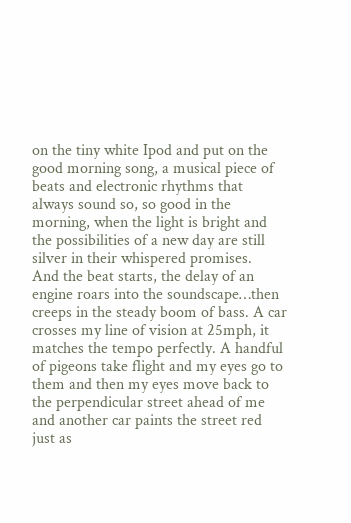on the tiny white Ipod and put on the good morning song, a musical piece of beats and electronic rhythms that always sound so, so good in the morning, when the light is bright and the possibilities of a new day are still silver in their whispered promises.
And the beat starts, the delay of an engine roars into the soundscape…then creeps in the steady boom of bass. A car crosses my line of vision at 25mph, it matches the tempo perfectly. A handful of pigeons take flight and my eyes go to them and then my eyes move back to the perpendicular street ahead of me and another car paints the street red just as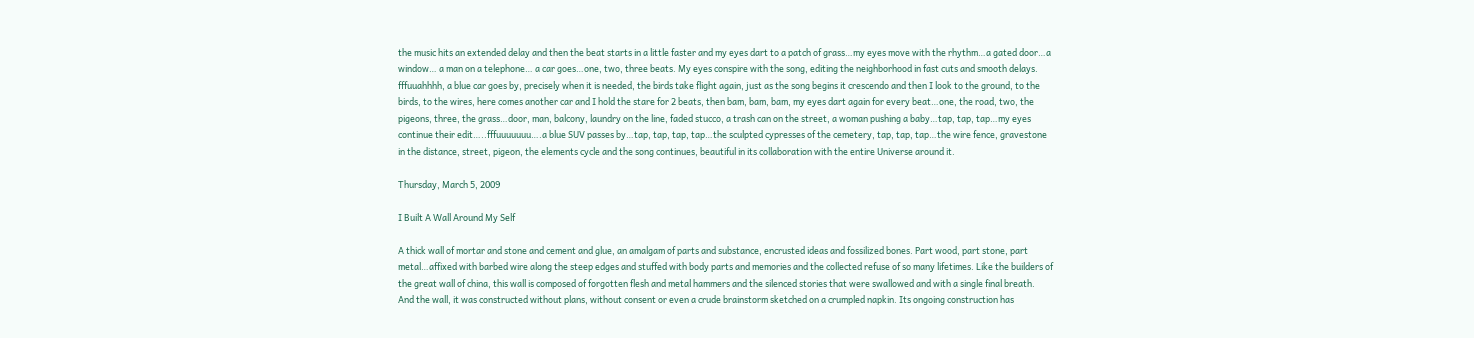the music hits an extended delay and then the beat starts in a little faster and my eyes dart to a patch of grass…my eyes move with the rhythm…a gated door…a window… a man on a telephone… a car goes…one, two, three beats. My eyes conspire with the song, editing the neighborhood in fast cuts and smooth delays. fffuuahhhh, a blue car goes by, precisely when it is needed, the birds take flight again, just as the song begins it crescendo and then I look to the ground, to the birds, to the wires, here comes another car and I hold the stare for 2 beats, then bam, bam, bam, my eyes dart again for every beat…one, the road, two, the pigeons, three, the grass…door, man, balcony, laundry on the line, faded stucco, a trash can on the street, a woman pushing a baby…tap, tap, tap…my eyes continue their edit…..fffuuuuuuu….a blue SUV passes by…tap, tap, tap, tap…the sculpted cypresses of the cemetery, tap, tap, tap…the wire fence, gravestone in the distance, street, pigeon, the elements cycle and the song continues, beautiful in its collaboration with the entire Universe around it.

Thursday, March 5, 2009

I Built A Wall Around My Self

A thick wall of mortar and stone and cement and glue, an amalgam of parts and substance, encrusted ideas and fossilized bones. Part wood, part stone, part metal…affixed with barbed wire along the steep edges and stuffed with body parts and memories and the collected refuse of so many lifetimes. Like the builders of the great wall of china, this wall is composed of forgotten flesh and metal hammers and the silenced stories that were swallowed and with a single final breath.
And the wall, it was constructed without plans, without consent or even a crude brainstorm sketched on a crumpled napkin. Its ongoing construction has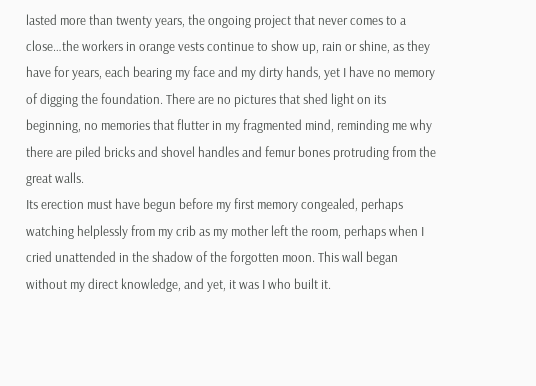lasted more than twenty years, the ongoing project that never comes to a close…the workers in orange vests continue to show up, rain or shine, as they have for years, each bearing my face and my dirty hands, yet I have no memory of digging the foundation. There are no pictures that shed light on its beginning, no memories that flutter in my fragmented mind, reminding me why there are piled bricks and shovel handles and femur bones protruding from the great walls.
Its erection must have begun before my first memory congealed, perhaps watching helplessly from my crib as my mother left the room, perhaps when I cried unattended in the shadow of the forgotten moon. This wall began without my direct knowledge, and yet, it was I who built it.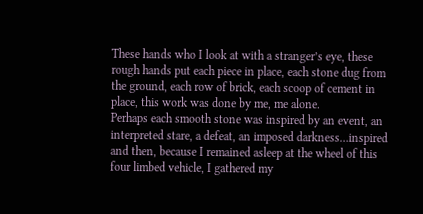These hands who I look at with a stranger’s eye, these rough hands put each piece in place, each stone dug from the ground, each row of brick, each scoop of cement in place, this work was done by me, me alone.
Perhaps each smooth stone was inspired by an event, an interpreted stare, a defeat, an imposed darkness…inspired and then, because I remained asleep at the wheel of this four limbed vehicle, I gathered my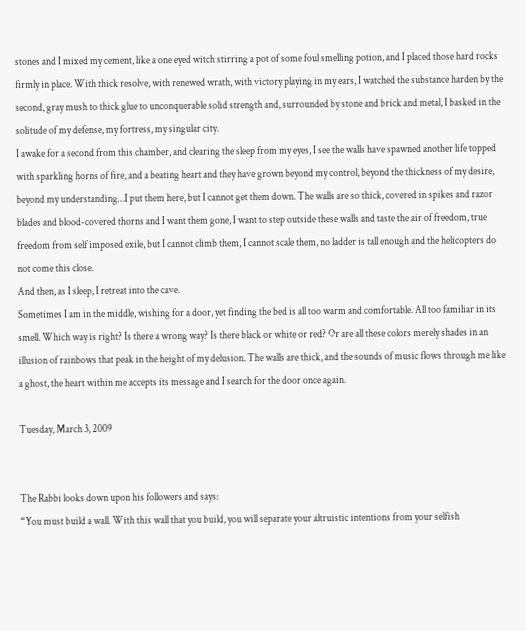stones and I mixed my cement, like a one eyed witch stirring a pot of some foul smelling potion, and I placed those hard rocks firmly in place. With thick resolve, with renewed wrath, with victory playing in my ears, I watched the substance harden by the second, gray mush to thick glue to unconquerable solid strength and, surrounded by stone and brick and metal, I basked in the solitude of my defense, my fortress, my singular city.
I awake for a second from this chamber, and clearing the sleep from my eyes, I see the walls have spawned another life topped with sparkling horns of fire, and a beating heart and they have grown beyond my control, beyond the thickness of my desire, beyond my understanding…I put them here, but I cannot get them down. The walls are so thick, covered in spikes and razor blades and blood-covered thorns and I want them gone, I want to step outside these walls and taste the air of freedom, true freedom from self imposed exile, but I cannot climb them, I cannot scale them, no ladder is tall enough and the helicopters do not come this close.
And then, as I sleep, I retreat into the cave.
Sometimes I am in the middle, wishing for a door, yet finding the bed is all too warm and comfortable. All too familiar in its smell. Which way is right? Is there a wrong way? Is there black or white or red? Or are all these colors merely shades in an illusion of rainbows that peak in the height of my delusion. The walls are thick, and the sounds of music flows through me like a ghost, the heart within me accepts its message and I search for the door once again.

Tuesday, March 3, 2009


The Rabbi looks down upon his followers and says:
“You must build a wall. With this wall that you build, you will separate your altruistic intentions from your selfish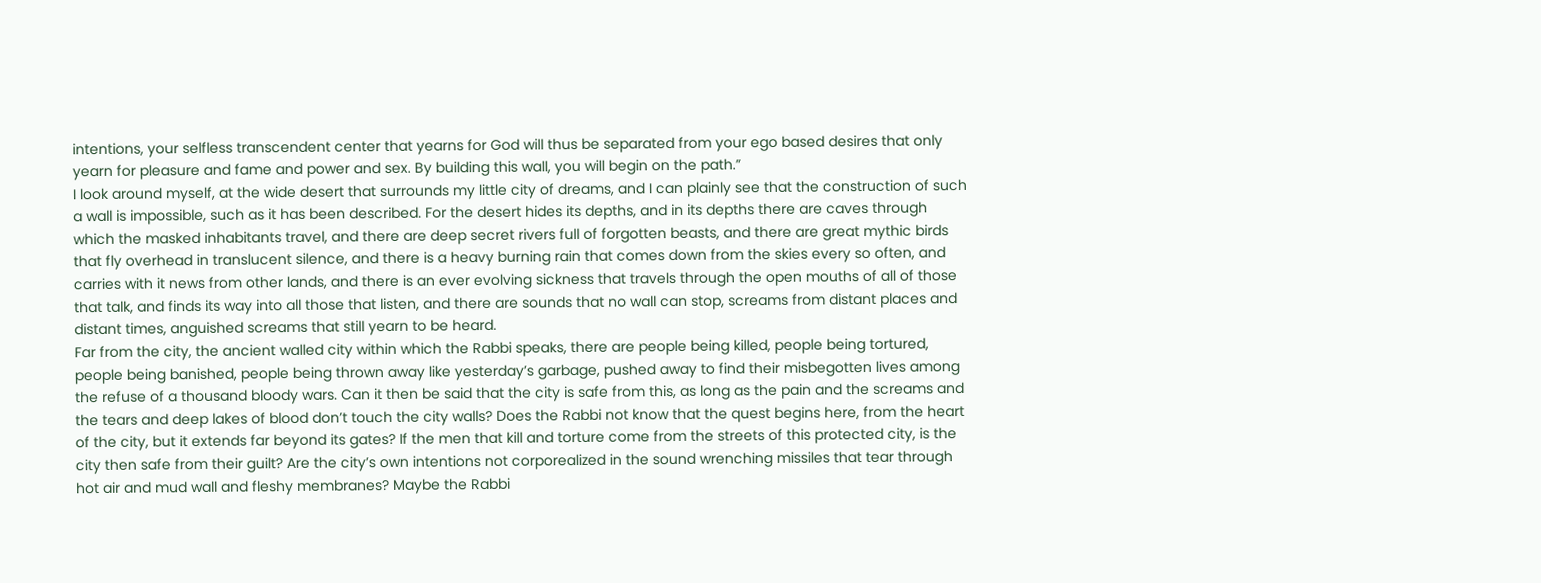intentions, your selfless transcendent center that yearns for God will thus be separated from your ego based desires that only yearn for pleasure and fame and power and sex. By building this wall, you will begin on the path.”
I look around myself, at the wide desert that surrounds my little city of dreams, and I can plainly see that the construction of such a wall is impossible, such as it has been described. For the desert hides its depths, and in its depths there are caves through which the masked inhabitants travel, and there are deep secret rivers full of forgotten beasts, and there are great mythic birds that fly overhead in translucent silence, and there is a heavy burning rain that comes down from the skies every so often, and carries with it news from other lands, and there is an ever evolving sickness that travels through the open mouths of all of those that talk, and finds its way into all those that listen, and there are sounds that no wall can stop, screams from distant places and distant times, anguished screams that still yearn to be heard.
Far from the city, the ancient walled city within which the Rabbi speaks, there are people being killed, people being tortured, people being banished, people being thrown away like yesterday’s garbage, pushed away to find their misbegotten lives among the refuse of a thousand bloody wars. Can it then be said that the city is safe from this, as long as the pain and the screams and the tears and deep lakes of blood don’t touch the city walls? Does the Rabbi not know that the quest begins here, from the heart of the city, but it extends far beyond its gates? If the men that kill and torture come from the streets of this protected city, is the city then safe from their guilt? Are the city’s own intentions not corporealized in the sound wrenching missiles that tear through hot air and mud wall and fleshy membranes? Maybe the Rabbi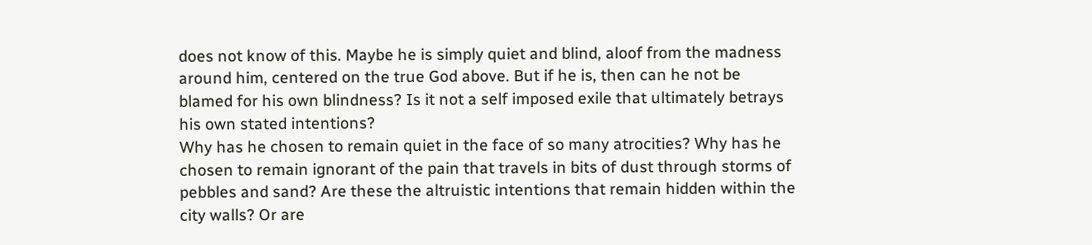does not know of this. Maybe he is simply quiet and blind, aloof from the madness around him, centered on the true God above. But if he is, then can he not be blamed for his own blindness? Is it not a self imposed exile that ultimately betrays his own stated intentions?
Why has he chosen to remain quiet in the face of so many atrocities? Why has he chosen to remain ignorant of the pain that travels in bits of dust through storms of pebbles and sand? Are these the altruistic intentions that remain hidden within the city walls? Or are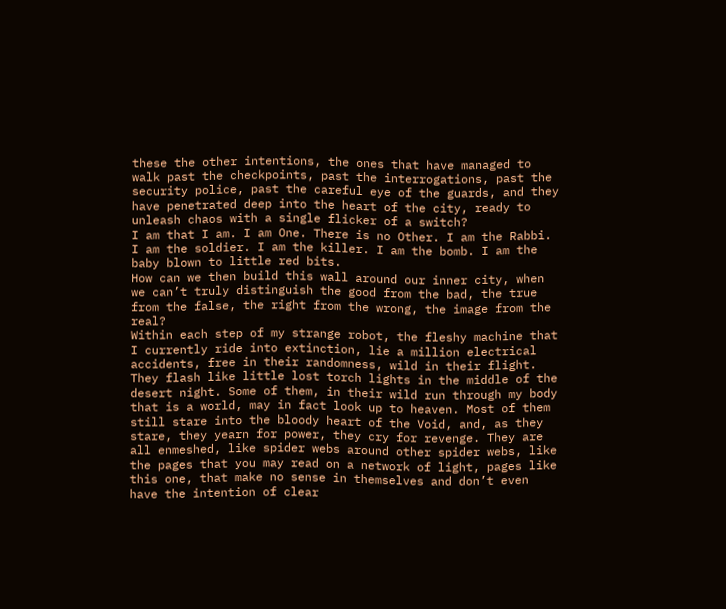these the other intentions, the ones that have managed to walk past the checkpoints, past the interrogations, past the security police, past the careful eye of the guards, and they have penetrated deep into the heart of the city, ready to unleash chaos with a single flicker of a switch?
I am that I am. I am One. There is no Other. I am the Rabbi. I am the soldier. I am the killer. I am the bomb. I am the baby blown to little red bits.
How can we then build this wall around our inner city, when we can’t truly distinguish the good from the bad, the true from the false, the right from the wrong, the image from the real?
Within each step of my strange robot, the fleshy machine that I currently ride into extinction, lie a million electrical accidents, free in their randomness, wild in their flight. They flash like little lost torch lights in the middle of the desert night. Some of them, in their wild run through my body that is a world, may in fact look up to heaven. Most of them still stare into the bloody heart of the Void, and, as they stare, they yearn for power, they cry for revenge. They are all enmeshed, like spider webs around other spider webs, like the pages that you may read on a network of light, pages like this one, that make no sense in themselves and don’t even have the intention of clear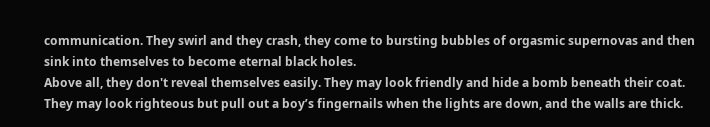communication. They swirl and they crash, they come to bursting bubbles of orgasmic supernovas and then sink into themselves to become eternal black holes.
Above all, they don't reveal themselves easily. They may look friendly and hide a bomb beneath their coat. They may look righteous but pull out a boy’s fingernails when the lights are down, and the walls are thick.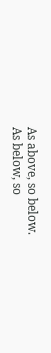As above, so below.
As below, so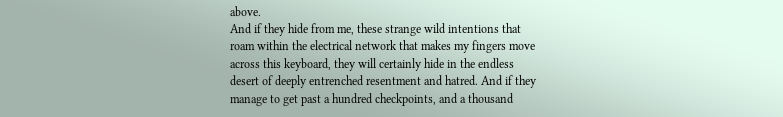above.
And if they hide from me, these strange wild intentions that roam within the electrical network that makes my fingers move across this keyboard, they will certainly hide in the endless desert of deeply entrenched resentment and hatred. And if they manage to get past a hundred checkpoints, and a thousand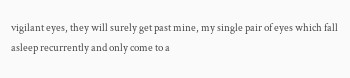vigilant eyes, they will surely get past mine, my single pair of eyes which fall asleep recurrently and only come to a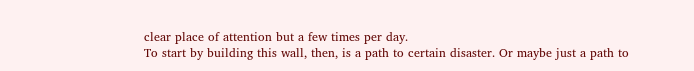clear place of attention but a few times per day.
To start by building this wall, then, is a path to certain disaster. Or maybe just a path to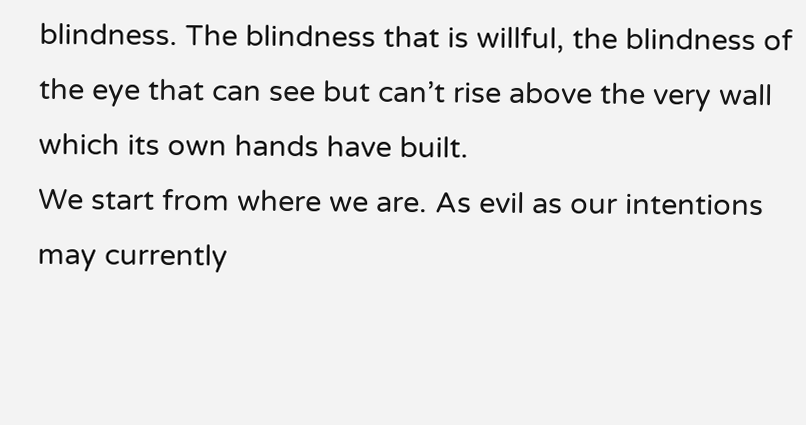blindness. The blindness that is willful, the blindness of the eye that can see but can’t rise above the very wall which its own hands have built.
We start from where we are. As evil as our intentions may currently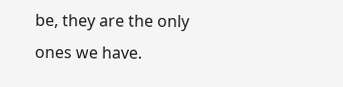be, they are the only ones we have.